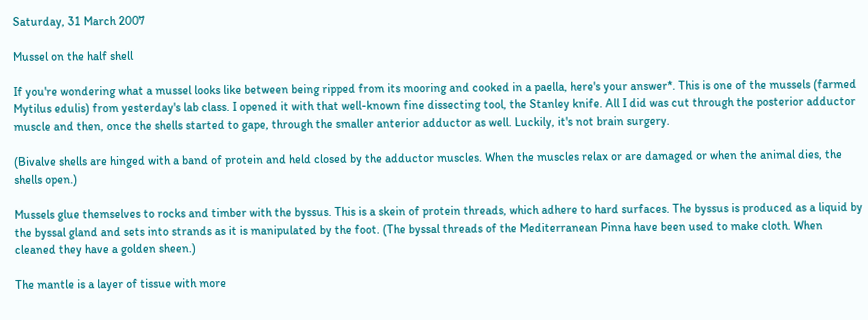Saturday, 31 March 2007

Mussel on the half shell

If you're wondering what a mussel looks like between being ripped from its mooring and cooked in a paella, here's your answer*. This is one of the mussels (farmed Mytilus edulis) from yesterday's lab class. I opened it with that well-known fine dissecting tool, the Stanley knife. All I did was cut through the posterior adductor muscle and then, once the shells started to gape, through the smaller anterior adductor as well. Luckily, it's not brain surgery.

(Bivalve shells are hinged with a band of protein and held closed by the adductor muscles. When the muscles relax or are damaged or when the animal dies, the shells open.)

Mussels glue themselves to rocks and timber with the byssus. This is a skein of protein threads, which adhere to hard surfaces. The byssus is produced as a liquid by the byssal gland and sets into strands as it is manipulated by the foot. (The byssal threads of the Mediterranean Pinna have been used to make cloth. When cleaned they have a golden sheen.)

The mantle is a layer of tissue with more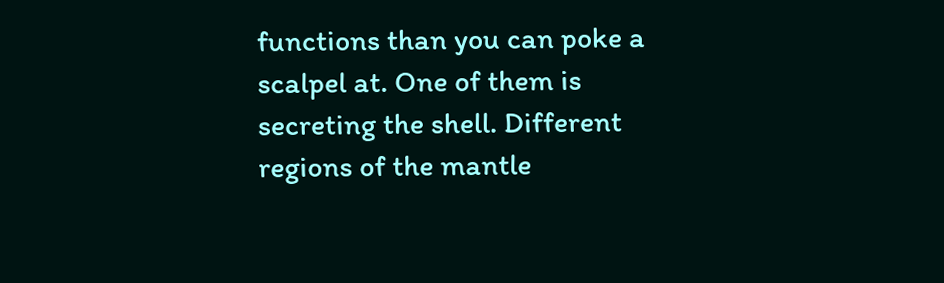functions than you can poke a scalpel at. One of them is secreting the shell. Different regions of the mantle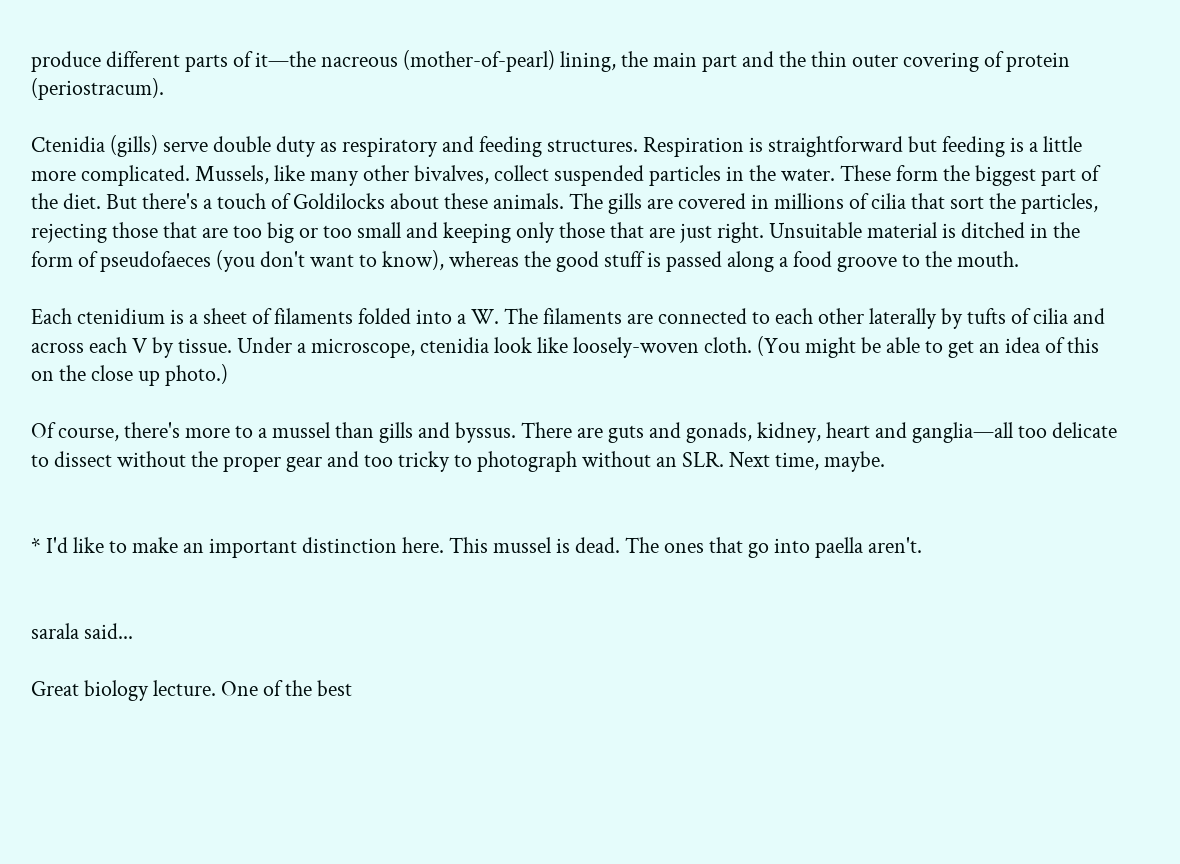produce different parts of it—the nacreous (mother-of-pearl) lining, the main part and the thin outer covering of protein (periostracum).

Ctenidia (gills) serve double duty as respiratory and feeding structures. Respiration is straightforward but feeding is a little more complicated. Mussels, like many other bivalves, collect suspended particles in the water. These form the biggest part of the diet. But there's a touch of Goldilocks about these animals. The gills are covered in millions of cilia that sort the particles, rejecting those that are too big or too small and keeping only those that are just right. Unsuitable material is ditched in the form of pseudofaeces (you don't want to know), whereas the good stuff is passed along a food groove to the mouth.

Each ctenidium is a sheet of filaments folded into a W. The filaments are connected to each other laterally by tufts of cilia and across each V by tissue. Under a microscope, ctenidia look like loosely-woven cloth. (You might be able to get an idea of this on the close up photo.)

Of course, there's more to a mussel than gills and byssus. There are guts and gonads, kidney, heart and ganglia—all too delicate to dissect without the proper gear and too tricky to photograph without an SLR. Next time, maybe.


* I'd like to make an important distinction here. This mussel is dead. The ones that go into paella aren't.


sarala said...

Great biology lecture. One of the best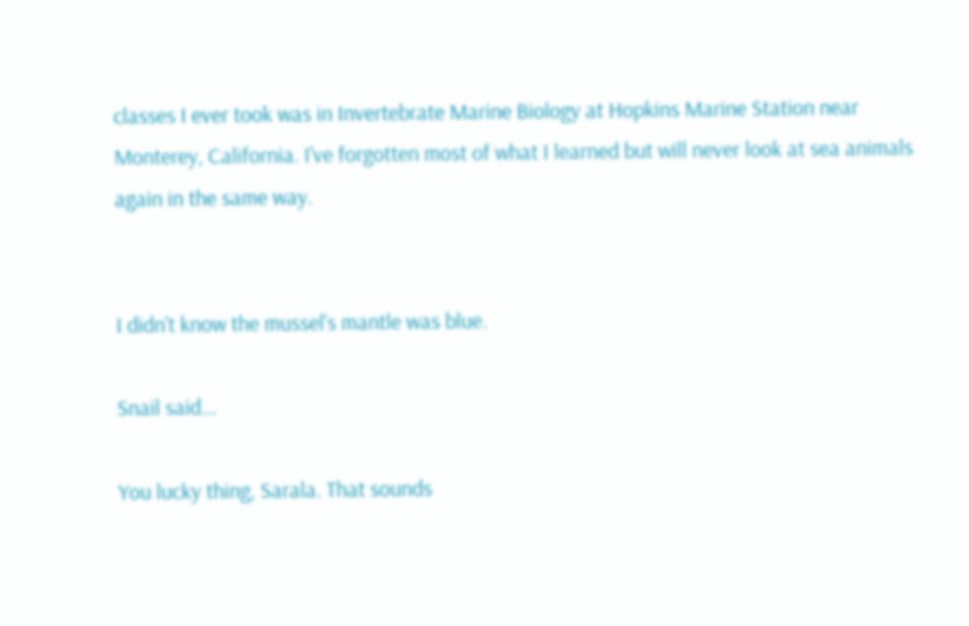classes I ever took was in Invertebrate Marine Biology at Hopkins Marine Station near Monterey, California. I've forgotten most of what I learned but will never look at sea animals again in the same way.


I didn't know the mussel's mantle was blue.

Snail said...

You lucky thing, Sarala. That sounds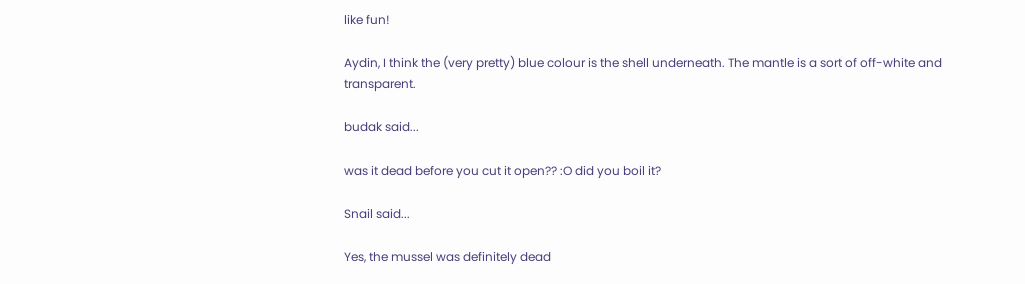like fun!

Aydin, I think the (very pretty) blue colour is the shell underneath. The mantle is a sort of off-white and transparent.

budak said...

was it dead before you cut it open?? :O did you boil it?

Snail said...

Yes, the mussel was definitely dead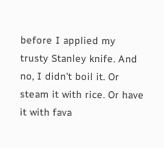before I applied my trusty Stanley knife. And no, I didn't boil it. Or steam it with rice. Or have it with fava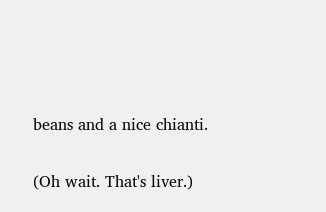beans and a nice chianti.

(Oh wait. That's liver.)